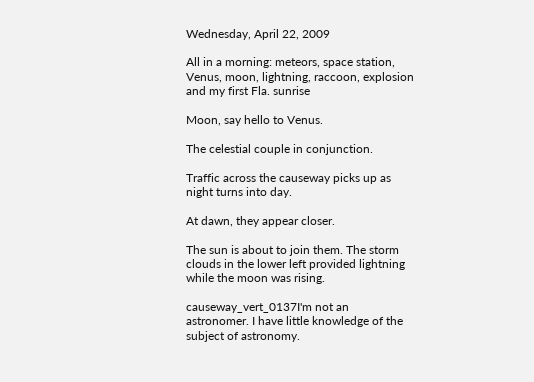Wednesday, April 22, 2009

All in a morning: meteors, space station, Venus, moon, lightning, raccoon, explosion and my first Fla. sunrise

Moon, say hello to Venus.

The celestial couple in conjunction.

Traffic across the causeway picks up as night turns into day.

At dawn, they appear closer.

The sun is about to join them. The storm clouds in the lower left provided lightning while the moon was rising.

causeway_vert_0137I'm not an astronomer. I have little knowledge of the subject of astronomy.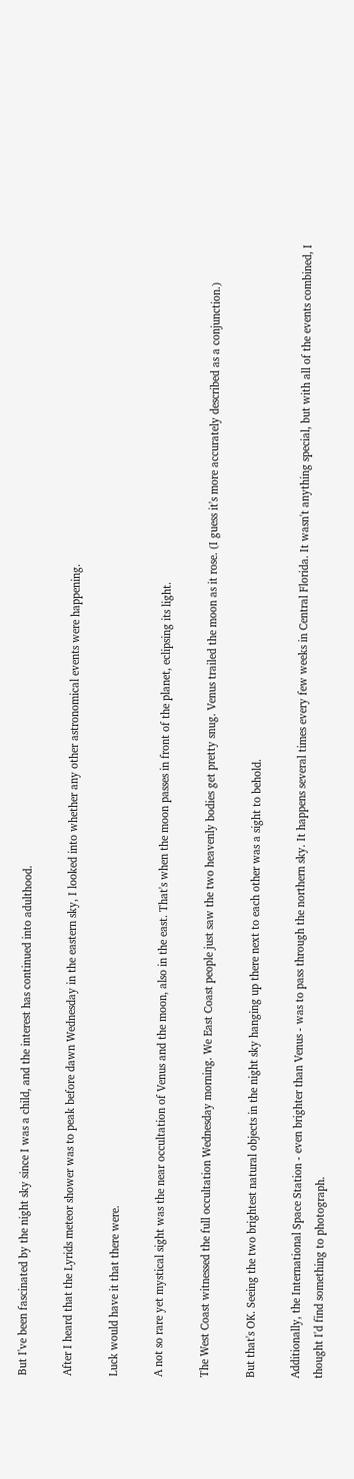But I've been fascinated by the night sky since I was a child, and the interest has continued into adulthood.

After I heard that the Lyrids meteor shower was to peak before dawn Wednesday in the eastern sky, I looked into whether any other astronomical events were happening.

Luck would have it that there were.

A not so rare yet mystical sight was the near occultation of Venus and the moon, also in the east. That's when the moon passes in front of the planet, eclipsing its light.

The West Coast witnessed the full occultation Wednesday morning. We East Coast people just saw the two heavenly bodies get pretty snug. Venus trailed the moon as it rose. (I guess it's more accurately described as a conjunction.)

But that's OK. Seeing the two brightest natural objects in the night sky hanging up there next to each other was a sight to behold.

Additionally, the International Space Station - even brighter than Venus - was to pass through the northern sky. It happens several times every few weeks in Central Florida. It wasn't anything special, but with all of the events combined, I thought I'd find something to photograph.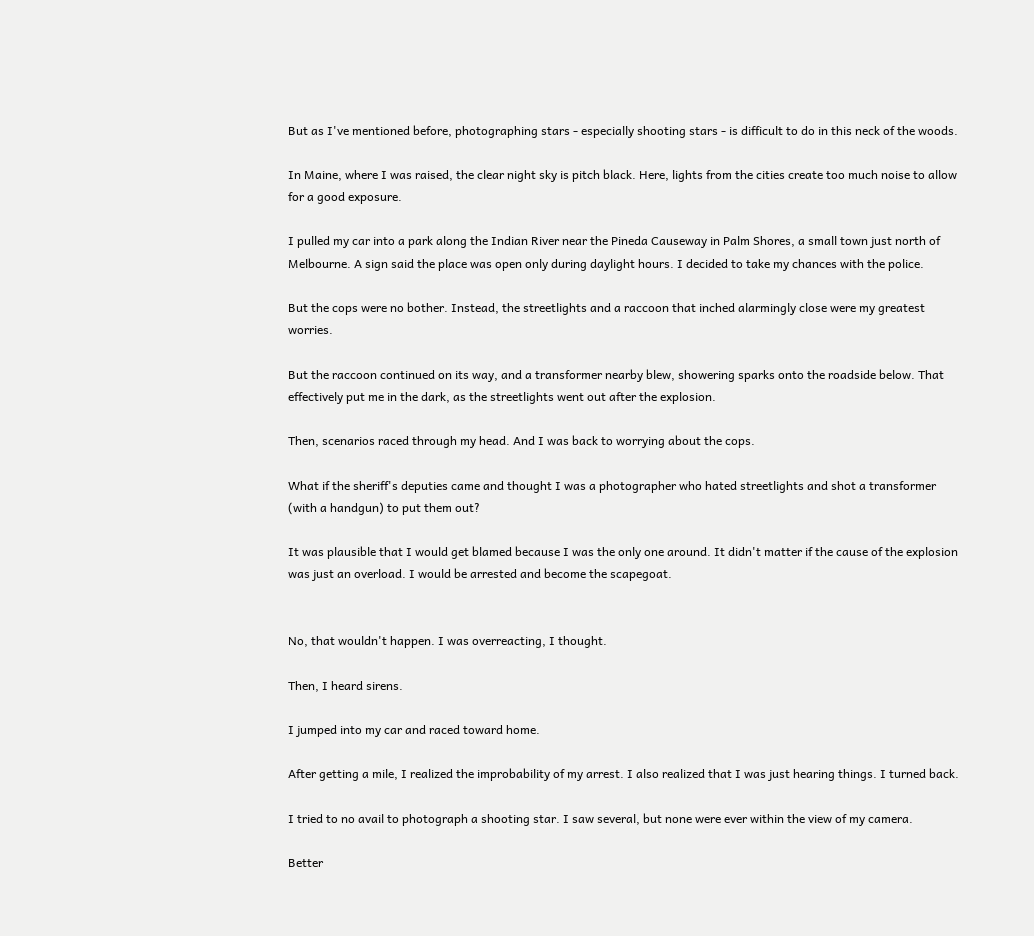But as I've mentioned before, photographing stars - especially shooting stars - is difficult to do in this neck of the woods.

In Maine, where I was raised, the clear night sky is pitch black. Here, lights from the cities create too much noise to allow for a good exposure.

I pulled my car into a park along the Indian River near the Pineda Causeway in Palm Shores, a small town just north of Melbourne. A sign said the place was open only during daylight hours. I decided to take my chances with the police.

But the cops were no bother. Instead, the streetlights and a raccoon that inched alarmingly close were my greatest worries.

But the raccoon continued on its way, and a transformer nearby blew, showering sparks onto the roadside below. That effectively put me in the dark, as the streetlights went out after the explosion.

Then, scenarios raced through my head. And I was back to worrying about the cops.

What if the sheriff's deputies came and thought I was a photographer who hated streetlights and shot a transformer (with a handgun) to put them out?

It was plausible that I would get blamed because I was the only one around. It didn't matter if the cause of the explosion was just an overload. I would be arrested and become the scapegoat.


No, that wouldn't happen. I was overreacting, I thought.

Then, I heard sirens.

I jumped into my car and raced toward home.

After getting a mile, I realized the improbability of my arrest. I also realized that I was just hearing things. I turned back.

I tried to no avail to photograph a shooting star. I saw several, but none were ever within the view of my camera.

Better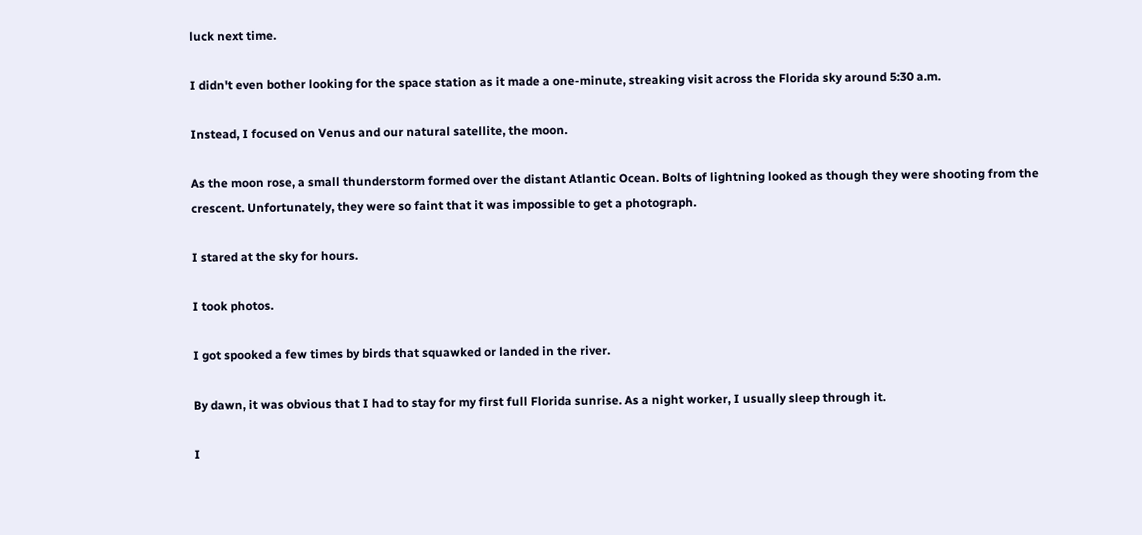luck next time.

I didn't even bother looking for the space station as it made a one-minute, streaking visit across the Florida sky around 5:30 a.m.

Instead, I focused on Venus and our natural satellite, the moon.

As the moon rose, a small thunderstorm formed over the distant Atlantic Ocean. Bolts of lightning looked as though they were shooting from the crescent. Unfortunately, they were so faint that it was impossible to get a photograph.

I stared at the sky for hours.

I took photos.

I got spooked a few times by birds that squawked or landed in the river.

By dawn, it was obvious that I had to stay for my first full Florida sunrise. As a night worker, I usually sleep through it.

I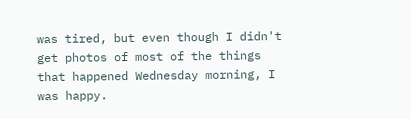was tired, but even though I didn't get photos of most of the things that happened Wednesday morning, I was happy.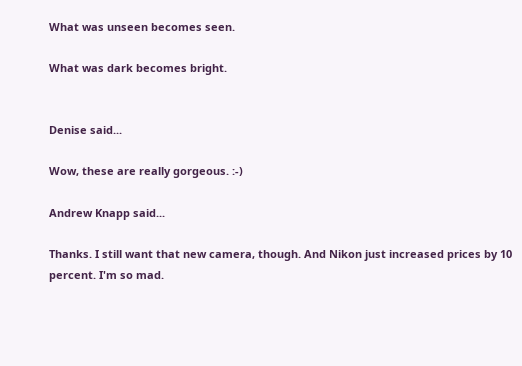What was unseen becomes seen.

What was dark becomes bright.


Denise said...

Wow, these are really gorgeous. :-)

Andrew Knapp said...

Thanks. I still want that new camera, though. And Nikon just increased prices by 10 percent. I'm so mad.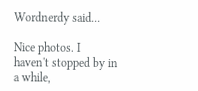Wordnerdy said...

Nice photos. I haven't stopped by in a while,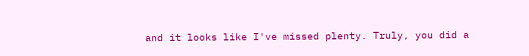and it looks like I've missed plenty. Truly, you did a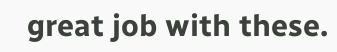great job with these.